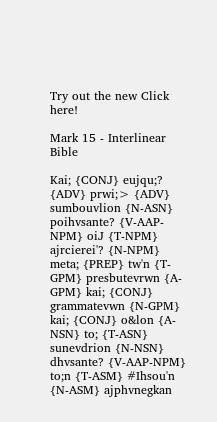Try out the new Click here!

Mark 15 - Interlinear Bible

Kai; {CONJ} eujqu;? {ADV} prwi;> {ADV} sumbouvlion {N-ASN} poihvsante? {V-AAP-NPM} oiJ {T-NPM} ajrcierei'? {N-NPM} meta; {PREP} tw'n {T-GPM} presbutevrwn {A-GPM} kai; {CONJ} grammatevwn {N-GPM} kai; {CONJ} o&lon {A-NSN} to; {T-ASN} sunevdrion {N-NSN} dhvsante? {V-AAP-NPM} to;n {T-ASM} #Ihsou'n {N-ASM} ajphvnegkan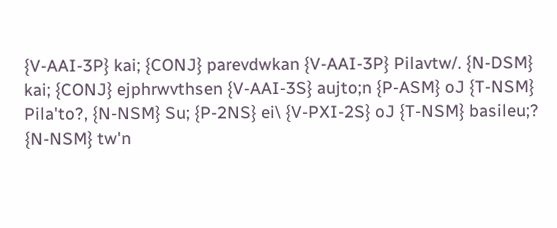{V-AAI-3P} kai; {CONJ} parevdwkan {V-AAI-3P} Pilavtw/. {N-DSM}
kai; {CONJ} ejphrwvthsen {V-AAI-3S} aujto;n {P-ASM} oJ {T-NSM} Pila'to?, {N-NSM} Su; {P-2NS} ei\ {V-PXI-2S} oJ {T-NSM} basileu;? {N-NSM} tw'n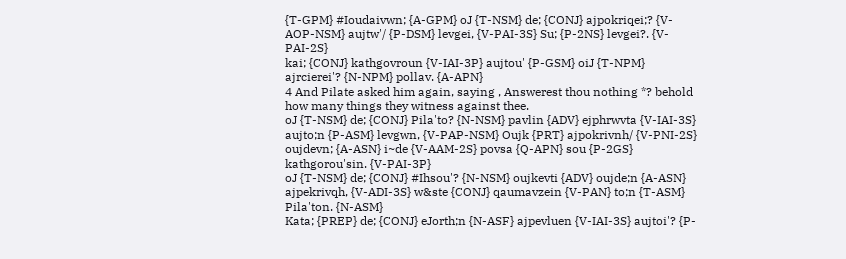{T-GPM} #Ioudaivwn; {A-GPM} oJ {T-NSM} de; {CONJ} ajpokriqei;? {V-AOP-NSM} aujtw'/ {P-DSM} levgei, {V-PAI-3S} Su; {P-2NS} levgei?. {V-PAI-2S}
kai; {CONJ} kathgovroun {V-IAI-3P} aujtou' {P-GSM} oiJ {T-NPM} ajrcierei'? {N-NPM} pollav. {A-APN}
4 And Pilate asked him again, saying , Answerest thou nothing *? behold how many things they witness against thee.
oJ {T-NSM} de; {CONJ} Pila'to? {N-NSM} pavlin {ADV} ejphrwvta {V-IAI-3S} aujto;n {P-ASM} levgwn, {V-PAP-NSM} Oujk {PRT} ajpokrivnh/ {V-PNI-2S} oujdevn; {A-ASN} i~de {V-AAM-2S} povsa {Q-APN} sou {P-2GS} kathgorou'sin. {V-PAI-3P}
oJ {T-NSM} de; {CONJ} #Ihsou'? {N-NSM} oujkevti {ADV} oujde;n {A-ASN} ajpekrivqh, {V-ADI-3S} w&ste {CONJ} qaumavzein {V-PAN} to;n {T-ASM} Pila'ton. {N-ASM}
Kata; {PREP} de; {CONJ} eJorth;n {N-ASF} ajpevluen {V-IAI-3S} aujtoi'? {P-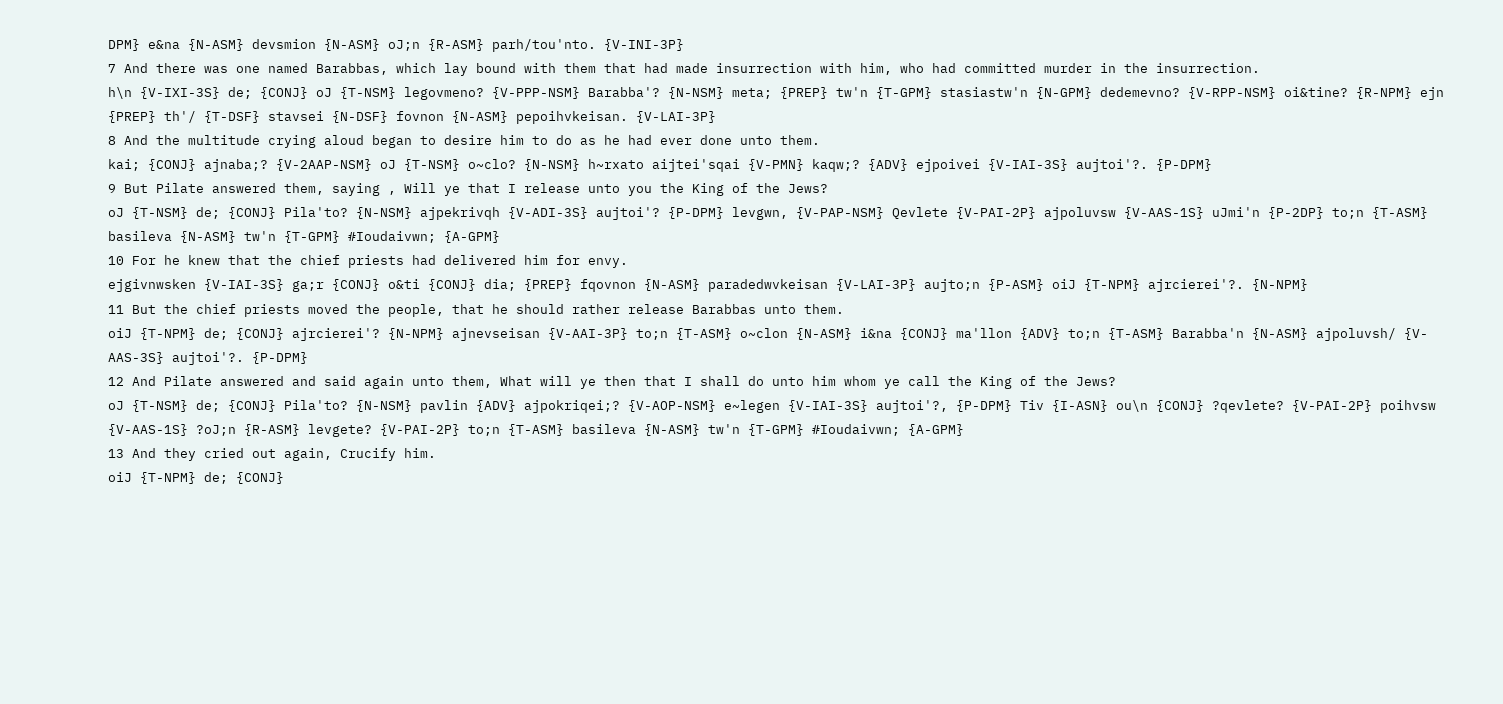DPM} e&na {N-ASM} devsmion {N-ASM} oJ;n {R-ASM} parh/tou'nto. {V-INI-3P}
7 And there was one named Barabbas, which lay bound with them that had made insurrection with him, who had committed murder in the insurrection.
h\n {V-IXI-3S} de; {CONJ} oJ {T-NSM} legovmeno? {V-PPP-NSM} Barabba'? {N-NSM} meta; {PREP} tw'n {T-GPM} stasiastw'n {N-GPM} dedemevno? {V-RPP-NSM} oi&tine? {R-NPM} ejn {PREP} th'/ {T-DSF} stavsei {N-DSF} fovnon {N-ASM} pepoihvkeisan. {V-LAI-3P}
8 And the multitude crying aloud began to desire him to do as he had ever done unto them.
kai; {CONJ} ajnaba;? {V-2AAP-NSM} oJ {T-NSM} o~clo? {N-NSM} h~rxato aijtei'sqai {V-PMN} kaqw;? {ADV} ejpoivei {V-IAI-3S} aujtoi'?. {P-DPM}
9 But Pilate answered them, saying , Will ye that I release unto you the King of the Jews?
oJ {T-NSM} de; {CONJ} Pila'to? {N-NSM} ajpekrivqh {V-ADI-3S} aujtoi'? {P-DPM} levgwn, {V-PAP-NSM} Qevlete {V-PAI-2P} ajpoluvsw {V-AAS-1S} uJmi'n {P-2DP} to;n {T-ASM} basileva {N-ASM} tw'n {T-GPM} #Ioudaivwn; {A-GPM}
10 For he knew that the chief priests had delivered him for envy.
ejgivnwsken {V-IAI-3S} ga;r {CONJ} o&ti {CONJ} dia; {PREP} fqovnon {N-ASM} paradedwvkeisan {V-LAI-3P} aujto;n {P-ASM} oiJ {T-NPM} ajrcierei'?. {N-NPM}
11 But the chief priests moved the people, that he should rather release Barabbas unto them.
oiJ {T-NPM} de; {CONJ} ajrcierei'? {N-NPM} ajnevseisan {V-AAI-3P} to;n {T-ASM} o~clon {N-ASM} i&na {CONJ} ma'llon {ADV} to;n {T-ASM} Barabba'n {N-ASM} ajpoluvsh/ {V-AAS-3S} aujtoi'?. {P-DPM}
12 And Pilate answered and said again unto them, What will ye then that I shall do unto him whom ye call the King of the Jews?
oJ {T-NSM} de; {CONJ} Pila'to? {N-NSM} pavlin {ADV} ajpokriqei;? {V-AOP-NSM} e~legen {V-IAI-3S} aujtoi'?, {P-DPM} Tiv {I-ASN} ou\n {CONJ} ?qevlete? {V-PAI-2P} poihvsw {V-AAS-1S} ?oJ;n {R-ASM} levgete? {V-PAI-2P} to;n {T-ASM} basileva {N-ASM} tw'n {T-GPM} #Ioudaivwn; {A-GPM}
13 And they cried out again, Crucify him.
oiJ {T-NPM} de; {CONJ}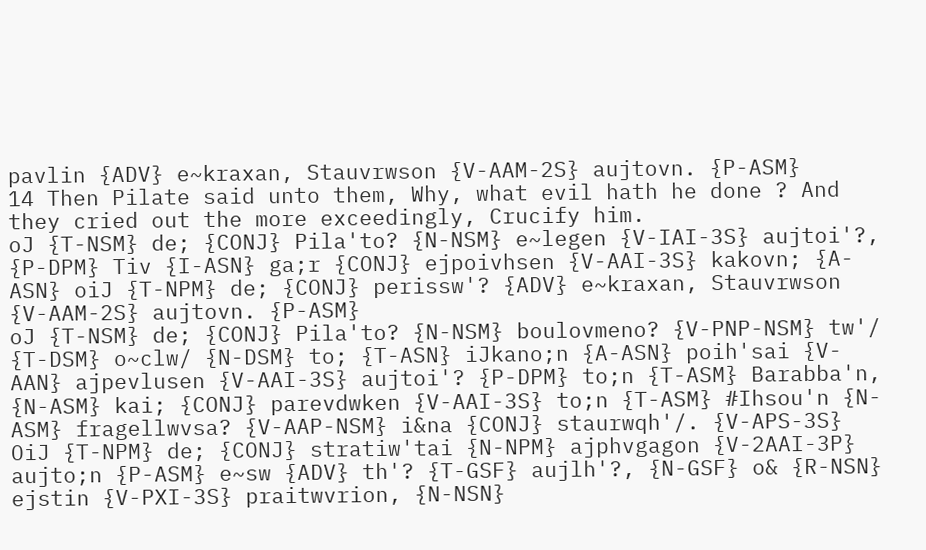pavlin {ADV} e~kraxan, Stauvrwson {V-AAM-2S} aujtovn. {P-ASM}
14 Then Pilate said unto them, Why, what evil hath he done ? And they cried out the more exceedingly, Crucify him.
oJ {T-NSM} de; {CONJ} Pila'to? {N-NSM} e~legen {V-IAI-3S} aujtoi'?, {P-DPM} Tiv {I-ASN} ga;r {CONJ} ejpoivhsen {V-AAI-3S} kakovn; {A-ASN} oiJ {T-NPM} de; {CONJ} perissw'? {ADV} e~kraxan, Stauvrwson {V-AAM-2S} aujtovn. {P-ASM}
oJ {T-NSM} de; {CONJ} Pila'to? {N-NSM} boulovmeno? {V-PNP-NSM} tw'/ {T-DSM} o~clw/ {N-DSM} to; {T-ASN} iJkano;n {A-ASN} poih'sai {V-AAN} ajpevlusen {V-AAI-3S} aujtoi'? {P-DPM} to;n {T-ASM} Barabba'n, {N-ASM} kai; {CONJ} parevdwken {V-AAI-3S} to;n {T-ASM} #Ihsou'n {N-ASM} fragellwvsa? {V-AAP-NSM} i&na {CONJ} staurwqh'/. {V-APS-3S}
OiJ {T-NPM} de; {CONJ} stratiw'tai {N-NPM} ajphvgagon {V-2AAI-3P} aujto;n {P-ASM} e~sw {ADV} th'? {T-GSF} aujlh'?, {N-GSF} o& {R-NSN} ejstin {V-PXI-3S} praitwvrion, {N-NSN}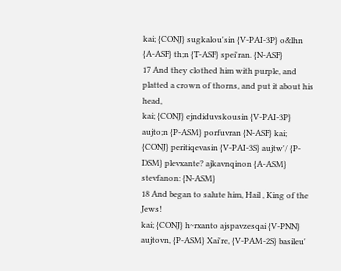kai; {CONJ} sugkalou'sin {V-PAI-3P} o&lhn {A-ASF} th;n {T-ASF} spei'ran. {N-ASF}
17 And they clothed him with purple, and platted a crown of thorns, and put it about his head,
kai; {CONJ} ejndiduvskousin {V-PAI-3P} aujto;n {P-ASM} porfuvran {N-ASF} kai; {CONJ} peritiqevasin {V-PAI-3S} aujtw'/ {P-DSM} plevxante? ajkavnqinon {A-ASM} stevfanon: {N-ASM}
18 And began to salute him, Hail , King of the Jews!
kai; {CONJ} h~rxanto ajspavzesqai {V-PNN} aujtovn, {P-ASM} Xai're, {V-PAM-2S} basileu'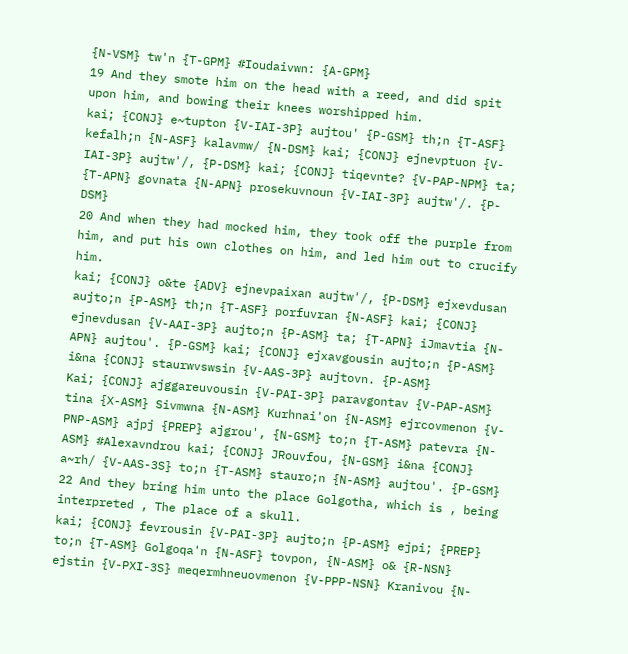{N-VSM} tw'n {T-GPM} #Ioudaivwn: {A-GPM}
19 And they smote him on the head with a reed, and did spit upon him, and bowing their knees worshipped him.
kai; {CONJ} e~tupton {V-IAI-3P} aujtou' {P-GSM} th;n {T-ASF} kefalh;n {N-ASF} kalavmw/ {N-DSM} kai; {CONJ} ejnevptuon {V-IAI-3P} aujtw'/, {P-DSM} kai; {CONJ} tiqevnte? {V-PAP-NPM} ta; {T-APN} govnata {N-APN} prosekuvnoun {V-IAI-3P} aujtw'/. {P-DSM}
20 And when they had mocked him, they took off the purple from him, and put his own clothes on him, and led him out to crucify him.
kai; {CONJ} o&te {ADV} ejnevpaixan aujtw'/, {P-DSM} ejxevdusan aujto;n {P-ASM} th;n {T-ASF} porfuvran {N-ASF} kai; {CONJ} ejnevdusan {V-AAI-3P} aujto;n {P-ASM} ta; {T-APN} iJmavtia {N-APN} aujtou'. {P-GSM} kai; {CONJ} ejxavgousin aujto;n {P-ASM} i&na {CONJ} staurwvswsin {V-AAS-3P} aujtovn. {P-ASM}
Kai; {CONJ} ajggareuvousin {V-PAI-3P} paravgontav {V-PAP-ASM} tina {X-ASM} Sivmwna {N-ASM} Kurhnai'on {N-ASM} ejrcovmenon {V-PNP-ASM} ajpj {PREP} ajgrou', {N-GSM} to;n {T-ASM} patevra {N-ASM} #Alexavndrou kai; {CONJ} JRouvfou, {N-GSM} i&na {CONJ} a~rh/ {V-AAS-3S} to;n {T-ASM} stauro;n {N-ASM} aujtou'. {P-GSM}
22 And they bring him unto the place Golgotha, which is , being interpreted , The place of a skull.
kai; {CONJ} fevrousin {V-PAI-3P} aujto;n {P-ASM} ejpi; {PREP} to;n {T-ASM} Golgoqa'n {N-ASF} tovpon, {N-ASM} o& {R-NSN} ejstin {V-PXI-3S} meqermhneuovmenon {V-PPP-NSN} Kranivou {N-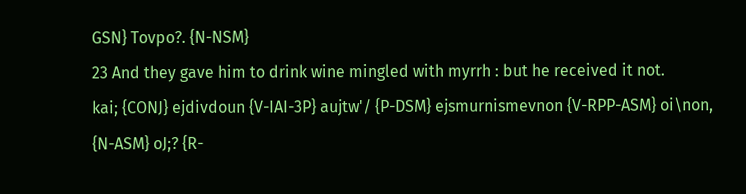GSN} Tovpo?. {N-NSM}
23 And they gave him to drink wine mingled with myrrh : but he received it not.
kai; {CONJ} ejdivdoun {V-IAI-3P} aujtw'/ {P-DSM} ejsmurnismevnon {V-RPP-ASM} oi\non, {N-ASM} oJ;? {R-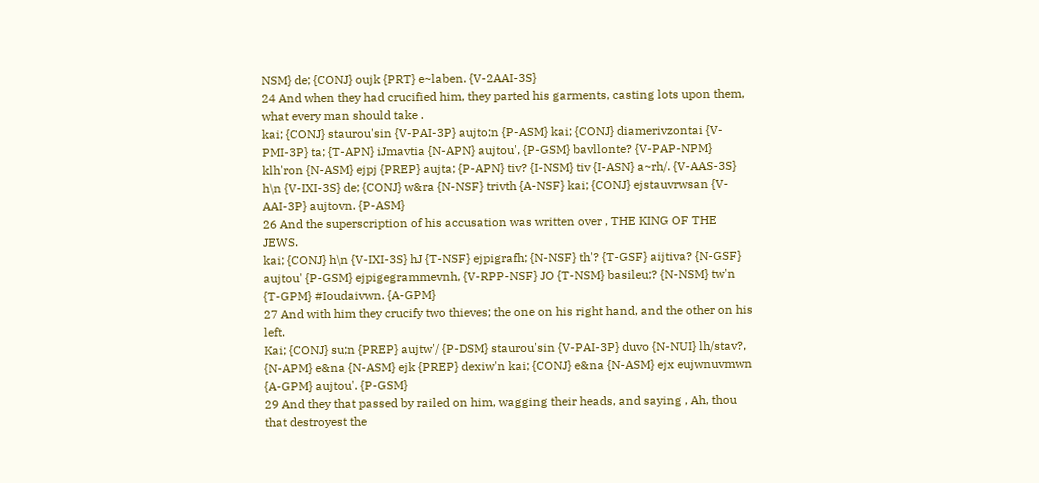NSM} de; {CONJ} oujk {PRT} e~laben. {V-2AAI-3S}
24 And when they had crucified him, they parted his garments, casting lots upon them, what every man should take .
kai; {CONJ} staurou'sin {V-PAI-3P} aujto;n {P-ASM} kai; {CONJ} diamerivzontai {V-PMI-3P} ta; {T-APN} iJmavtia {N-APN} aujtou', {P-GSM} bavllonte? {V-PAP-NPM} klh'ron {N-ASM} ejpj {PREP} aujta; {P-APN} tiv? {I-NSM} tiv {I-ASN} a~rh/. {V-AAS-3S}
h\n {V-IXI-3S} de; {CONJ} w&ra {N-NSF} trivth {A-NSF} kai; {CONJ} ejstauvrwsan {V-AAI-3P} aujtovn. {P-ASM}
26 And the superscription of his accusation was written over , THE KING OF THE JEWS.
kai; {CONJ} h\n {V-IXI-3S} hJ {T-NSF} ejpigrafh; {N-NSF} th'? {T-GSF} aijtiva? {N-GSF} aujtou' {P-GSM} ejpigegrammevnh, {V-RPP-NSF} JO {T-NSM} basileu;? {N-NSM} tw'n {T-GPM} #Ioudaivwn. {A-GPM}
27 And with him they crucify two thieves; the one on his right hand, and the other on his left.
Kai; {CONJ} su;n {PREP} aujtw'/ {P-DSM} staurou'sin {V-PAI-3P} duvo {N-NUI} lh/stav?, {N-APM} e&na {N-ASM} ejk {PREP} dexiw'n kai; {CONJ} e&na {N-ASM} ejx eujwnuvmwn {A-GPM} aujtou'. {P-GSM}
29 And they that passed by railed on him, wagging their heads, and saying , Ah, thou that destroyest the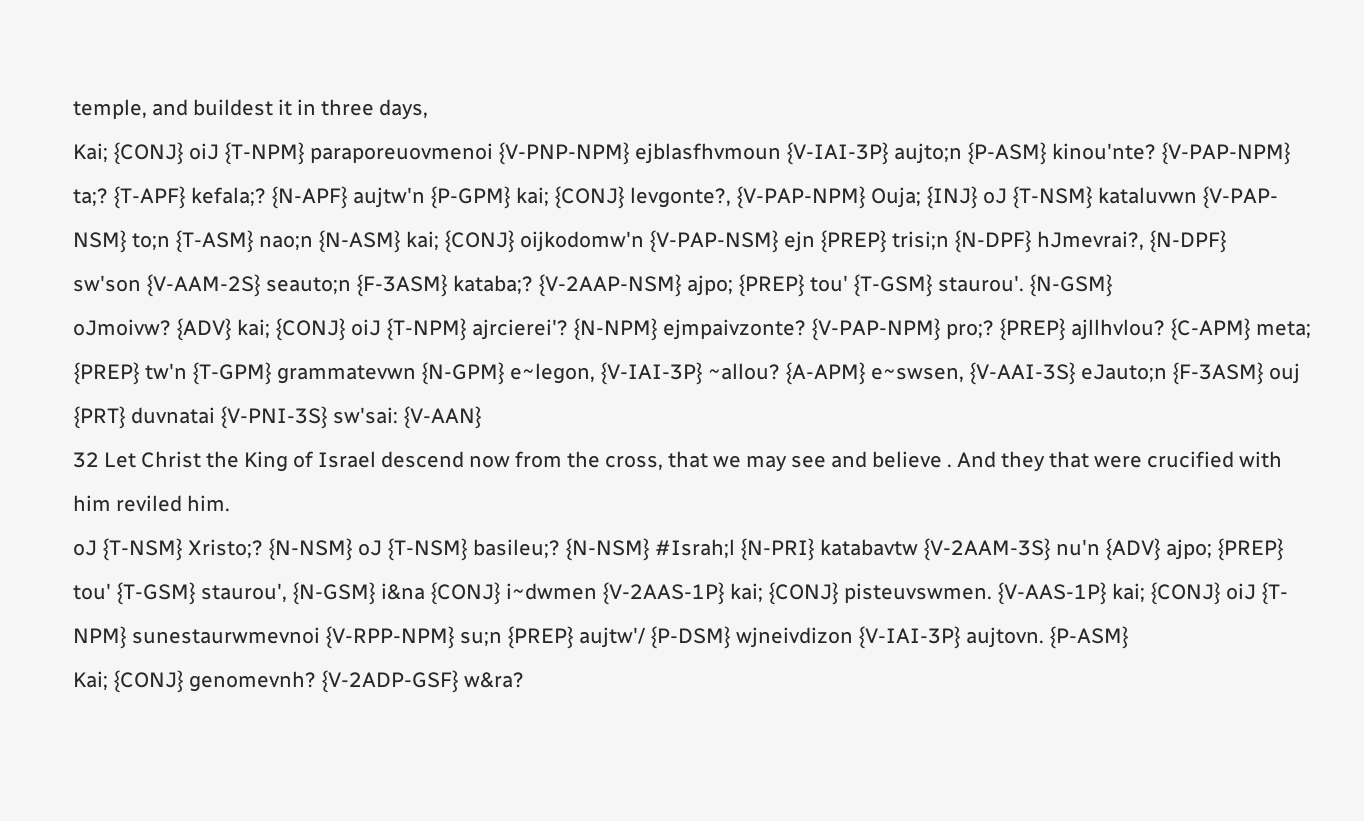temple, and buildest it in three days,
Kai; {CONJ} oiJ {T-NPM} paraporeuovmenoi {V-PNP-NPM} ejblasfhvmoun {V-IAI-3P} aujto;n {P-ASM} kinou'nte? {V-PAP-NPM} ta;? {T-APF} kefala;? {N-APF} aujtw'n {P-GPM} kai; {CONJ} levgonte?, {V-PAP-NPM} Ouja; {INJ} oJ {T-NSM} kataluvwn {V-PAP-NSM} to;n {T-ASM} nao;n {N-ASM} kai; {CONJ} oijkodomw'n {V-PAP-NSM} ejn {PREP} trisi;n {N-DPF} hJmevrai?, {N-DPF}
sw'son {V-AAM-2S} seauto;n {F-3ASM} kataba;? {V-2AAP-NSM} ajpo; {PREP} tou' {T-GSM} staurou'. {N-GSM}
oJmoivw? {ADV} kai; {CONJ} oiJ {T-NPM} ajrcierei'? {N-NPM} ejmpaivzonte? {V-PAP-NPM} pro;? {PREP} ajllhvlou? {C-APM} meta; {PREP} tw'n {T-GPM} grammatevwn {N-GPM} e~legon, {V-IAI-3P} ~allou? {A-APM} e~swsen, {V-AAI-3S} eJauto;n {F-3ASM} ouj {PRT} duvnatai {V-PNI-3S} sw'sai: {V-AAN}
32 Let Christ the King of Israel descend now from the cross, that we may see and believe . And they that were crucified with him reviled him.
oJ {T-NSM} Xristo;? {N-NSM} oJ {T-NSM} basileu;? {N-NSM} #Israh;l {N-PRI} katabavtw {V-2AAM-3S} nu'n {ADV} ajpo; {PREP} tou' {T-GSM} staurou', {N-GSM} i&na {CONJ} i~dwmen {V-2AAS-1P} kai; {CONJ} pisteuvswmen. {V-AAS-1P} kai; {CONJ} oiJ {T-NPM} sunestaurwmevnoi {V-RPP-NPM} su;n {PREP} aujtw'/ {P-DSM} wjneivdizon {V-IAI-3P} aujtovn. {P-ASM}
Kai; {CONJ} genomevnh? {V-2ADP-GSF} w&ra?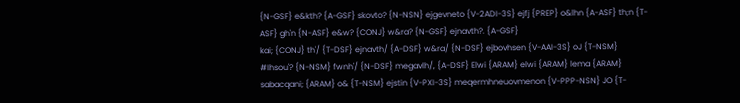{N-GSF} e&kth? {A-GSF} skovto? {N-NSN} ejgevneto {V-2ADI-3S} ejfj {PREP} o&lhn {A-ASF} th;n {T-ASF} gh'n {N-ASF} e&w? {CONJ} w&ra? {N-GSF} ejnavth?. {A-GSF}
kai; {CONJ} th'/ {T-DSF} ejnavth/ {A-DSF} w&ra/ {N-DSF} ejbovhsen {V-AAI-3S} oJ {T-NSM} #Ihsou'? {N-NSM} fwnh'/ {N-DSF} megavlh/, {A-DSF} Elwi {ARAM} elwi {ARAM} lema {ARAM} sabacqani; {ARAM} o& {T-NSM} ejstin {V-PXI-3S} meqermhneuovmenon {V-PPP-NSN} JO {T-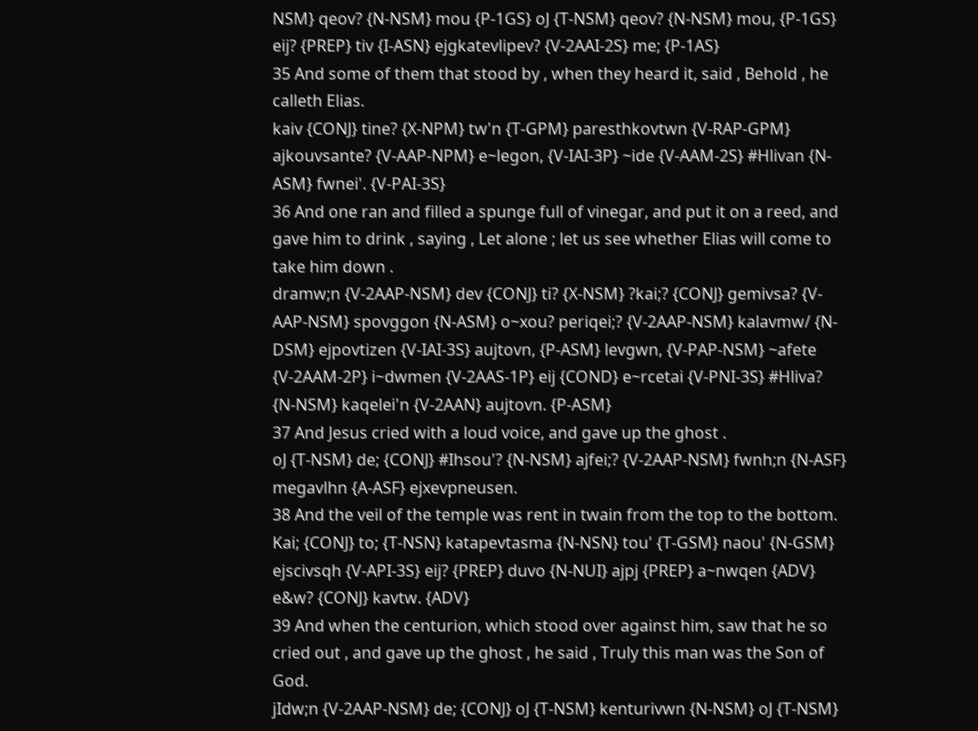NSM} qeov? {N-NSM} mou {P-1GS} oJ {T-NSM} qeov? {N-NSM} mou, {P-1GS} eij? {PREP} tiv {I-ASN} ejgkatevlipev? {V-2AAI-2S} me; {P-1AS}
35 And some of them that stood by , when they heard it, said , Behold , he calleth Elias.
kaiv {CONJ} tine? {X-NPM} tw'n {T-GPM} paresthkovtwn {V-RAP-GPM} ajkouvsante? {V-AAP-NPM} e~legon, {V-IAI-3P} ~ide {V-AAM-2S} #Hlivan {N-ASM} fwnei'. {V-PAI-3S}
36 And one ran and filled a spunge full of vinegar, and put it on a reed, and gave him to drink , saying , Let alone ; let us see whether Elias will come to take him down .
dramw;n {V-2AAP-NSM} dev {CONJ} ti? {X-NSM} ?kai;? {CONJ} gemivsa? {V-AAP-NSM} spovggon {N-ASM} o~xou? periqei;? {V-2AAP-NSM} kalavmw/ {N-DSM} ejpovtizen {V-IAI-3S} aujtovn, {P-ASM} levgwn, {V-PAP-NSM} ~afete {V-2AAM-2P} i~dwmen {V-2AAS-1P} eij {COND} e~rcetai {V-PNI-3S} #Hliva? {N-NSM} kaqelei'n {V-2AAN} aujtovn. {P-ASM}
37 And Jesus cried with a loud voice, and gave up the ghost .
oJ {T-NSM} de; {CONJ} #Ihsou'? {N-NSM} ajfei;? {V-2AAP-NSM} fwnh;n {N-ASF} megavlhn {A-ASF} ejxevpneusen.
38 And the veil of the temple was rent in twain from the top to the bottom.
Kai; {CONJ} to; {T-NSN} katapevtasma {N-NSN} tou' {T-GSM} naou' {N-GSM} ejscivsqh {V-API-3S} eij? {PREP} duvo {N-NUI} ajpj {PREP} a~nwqen {ADV} e&w? {CONJ} kavtw. {ADV}
39 And when the centurion, which stood over against him, saw that he so cried out , and gave up the ghost , he said , Truly this man was the Son of God.
jIdw;n {V-2AAP-NSM} de; {CONJ} oJ {T-NSM} kenturivwn {N-NSM} oJ {T-NSM}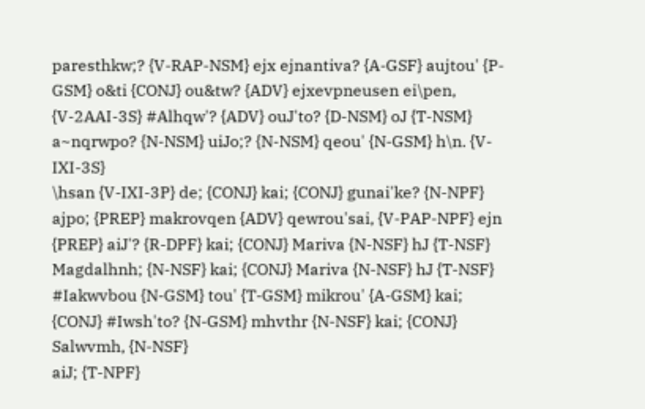paresthkw;? {V-RAP-NSM} ejx ejnantiva? {A-GSF} aujtou' {P-GSM} o&ti {CONJ} ou&tw? {ADV} ejxevpneusen ei\pen, {V-2AAI-3S} #Alhqw'? {ADV} ouJ'to? {D-NSM} oJ {T-NSM} a~nqrwpo? {N-NSM} uiJo;? {N-NSM} qeou' {N-GSM} h\n. {V-IXI-3S}
\hsan {V-IXI-3P} de; {CONJ} kai; {CONJ} gunai'ke? {N-NPF} ajpo; {PREP} makrovqen {ADV} qewrou'sai, {V-PAP-NPF} ejn {PREP} aiJ'? {R-DPF} kai; {CONJ} Mariva {N-NSF} hJ {T-NSF} Magdalhnh; {N-NSF} kai; {CONJ} Mariva {N-NSF} hJ {T-NSF} #Iakwvbou {N-GSM} tou' {T-GSM} mikrou' {A-GSM} kai; {CONJ} #Iwsh'to? {N-GSM} mhvthr {N-NSF} kai; {CONJ} Salwvmh, {N-NSF}
aiJ; {T-NPF}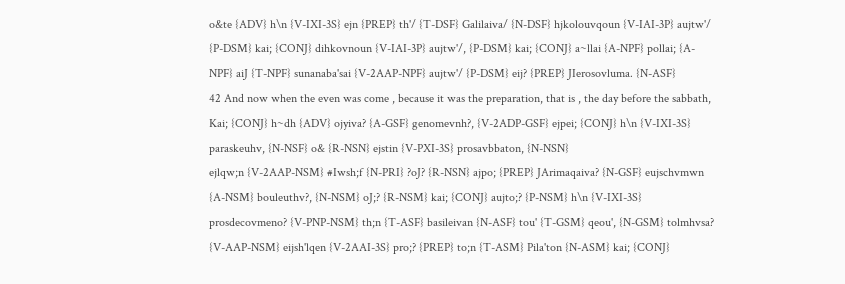o&te {ADV} h\n {V-IXI-3S} ejn {PREP} th'/ {T-DSF} Galilaiva/ {N-DSF} hjkolouvqoun {V-IAI-3P} aujtw'/ {P-DSM} kai; {CONJ} dihkovnoun {V-IAI-3P} aujtw'/, {P-DSM} kai; {CONJ} a~llai {A-NPF} pollai; {A-NPF} aiJ {T-NPF} sunanaba'sai {V-2AAP-NPF} aujtw'/ {P-DSM} eij? {PREP} JIerosovluma. {N-ASF}
42 And now when the even was come , because it was the preparation, that is , the day before the sabbath,
Kai; {CONJ} h~dh {ADV} ojyiva? {A-GSF} genomevnh?, {V-2ADP-GSF} ejpei; {CONJ} h\n {V-IXI-3S} paraskeuhv, {N-NSF} o& {R-NSN} ejstin {V-PXI-3S} prosavbbaton, {N-NSN}
ejlqw;n {V-2AAP-NSM} #Iwsh;f {N-PRI} ?oJ? {R-NSN} ajpo; {PREP} JArimaqaiva? {N-GSF} eujschvmwn {A-NSM} bouleuthv?, {N-NSM} oJ;? {R-NSM} kai; {CONJ} aujto;? {P-NSM} h\n {V-IXI-3S} prosdecovmeno? {V-PNP-NSM} th;n {T-ASF} basileivan {N-ASF} tou' {T-GSM} qeou', {N-GSM} tolmhvsa? {V-AAP-NSM} eijsh'lqen {V-2AAI-3S} pro;? {PREP} to;n {T-ASM} Pila'ton {N-ASM} kai; {CONJ}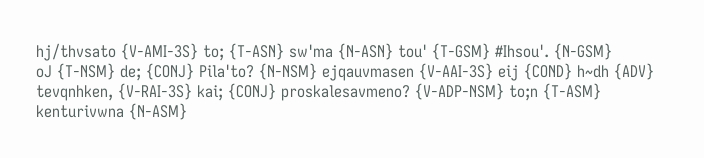hj/thvsato {V-AMI-3S} to; {T-ASN} sw'ma {N-ASN} tou' {T-GSM} #Ihsou'. {N-GSM}
oJ {T-NSM} de; {CONJ} Pila'to? {N-NSM} ejqauvmasen {V-AAI-3S} eij {COND} h~dh {ADV} tevqnhken, {V-RAI-3S} kai; {CONJ} proskalesavmeno? {V-ADP-NSM} to;n {T-ASM} kenturivwna {N-ASM}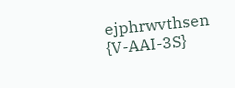ejphrwvthsen {V-AAI-3S}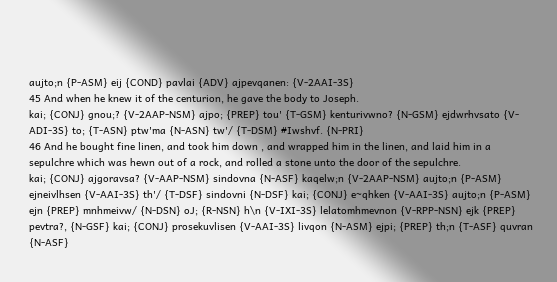aujto;n {P-ASM} eij {COND} pavlai {ADV} ajpevqanen: {V-2AAI-3S}
45 And when he knew it of the centurion, he gave the body to Joseph.
kai; {CONJ} gnou;? {V-2AAP-NSM} ajpo; {PREP} tou' {T-GSM} kenturivwno? {N-GSM} ejdwrhvsato {V-ADI-3S} to; {T-ASN} ptw'ma {N-ASN} tw'/ {T-DSM} #Iwshvf. {N-PRI}
46 And he bought fine linen, and took him down , and wrapped him in the linen, and laid him in a sepulchre which was hewn out of a rock, and rolled a stone unto the door of the sepulchre.
kai; {CONJ} ajgoravsa? {V-AAP-NSM} sindovna {N-ASF} kaqelw;n {V-2AAP-NSM} aujto;n {P-ASM} ejneivlhsen {V-AAI-3S} th'/ {T-DSF} sindovni {N-DSF} kai; {CONJ} e~qhken {V-AAI-3S} aujto;n {P-ASM} ejn {PREP} mnhmeivw/ {N-DSN} oJ; {R-NSN} h\n {V-IXI-3S} lelatomhmevnon {V-RPP-NSN} ejk {PREP} pevtra?, {N-GSF} kai; {CONJ} prosekuvlisen {V-AAI-3S} livqon {N-ASM} ejpi; {PREP} th;n {T-ASF} quvran {N-ASF}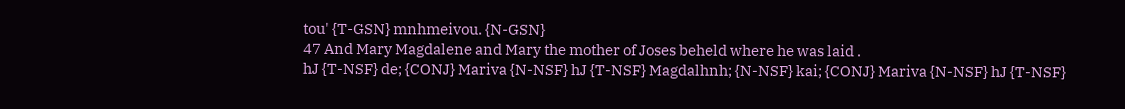tou' {T-GSN} mnhmeivou. {N-GSN}
47 And Mary Magdalene and Mary the mother of Joses beheld where he was laid .
hJ {T-NSF} de; {CONJ} Mariva {N-NSF} hJ {T-NSF} Magdalhnh; {N-NSF} kai; {CONJ} Mariva {N-NSF} hJ {T-NSF}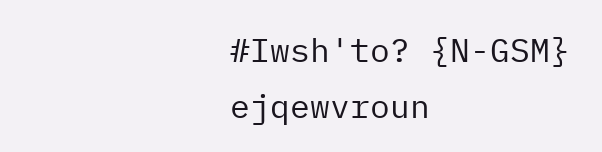#Iwsh'to? {N-GSM} ejqewvroun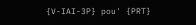{V-IAI-3P} pou' {PRT}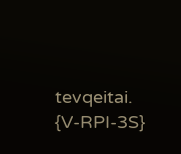tevqeitai. {V-RPI-3S}